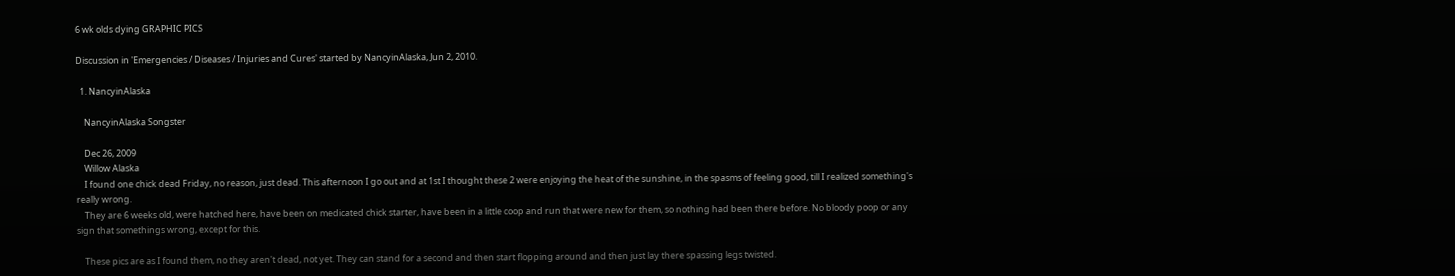6 wk olds dying GRAPHIC PICS

Discussion in 'Emergencies / Diseases / Injuries and Cures' started by NancyinAlaska, Jun 2, 2010.

  1. NancyinAlaska

    NancyinAlaska Songster

    Dec 26, 2009
    Willow Alaska
    I found one chick dead Friday, no reason, just dead. This afternoon I go out and at 1st I thought these 2 were enjoying the heat of the sunshine, in the spasms of feeling good, till I realized something's really wrong.
    They are 6 weeks old, were hatched here, have been on medicated chick starter, have been in a little coop and run that were new for them, so nothing had been there before. No bloody poop or any sign that somethings wrong, except for this.

    These pics are as I found them, no they aren't dead, not yet. They can stand for a second and then start flopping around and then just lay there spassing legs twisted.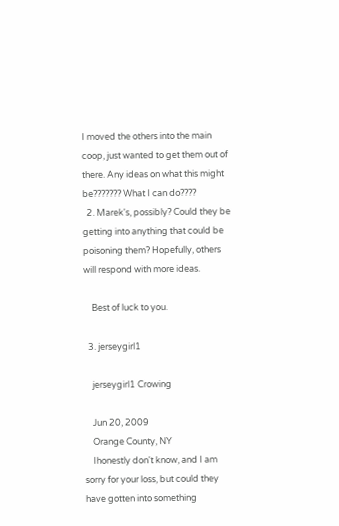I moved the others into the main coop, just wanted to get them out of there. Any ideas on what this might be??????? What I can do????
  2. Marek's, possibly? Could they be getting into anything that could be poisoning them? Hopefully, others will respond with more ideas.

    Best of luck to you.

  3. jerseygirl1

    jerseygirl1 Crowing

    Jun 20, 2009
    Orange County, NY
    Ihonestly don't know, and I am sorry for your loss, but could they have gotten into something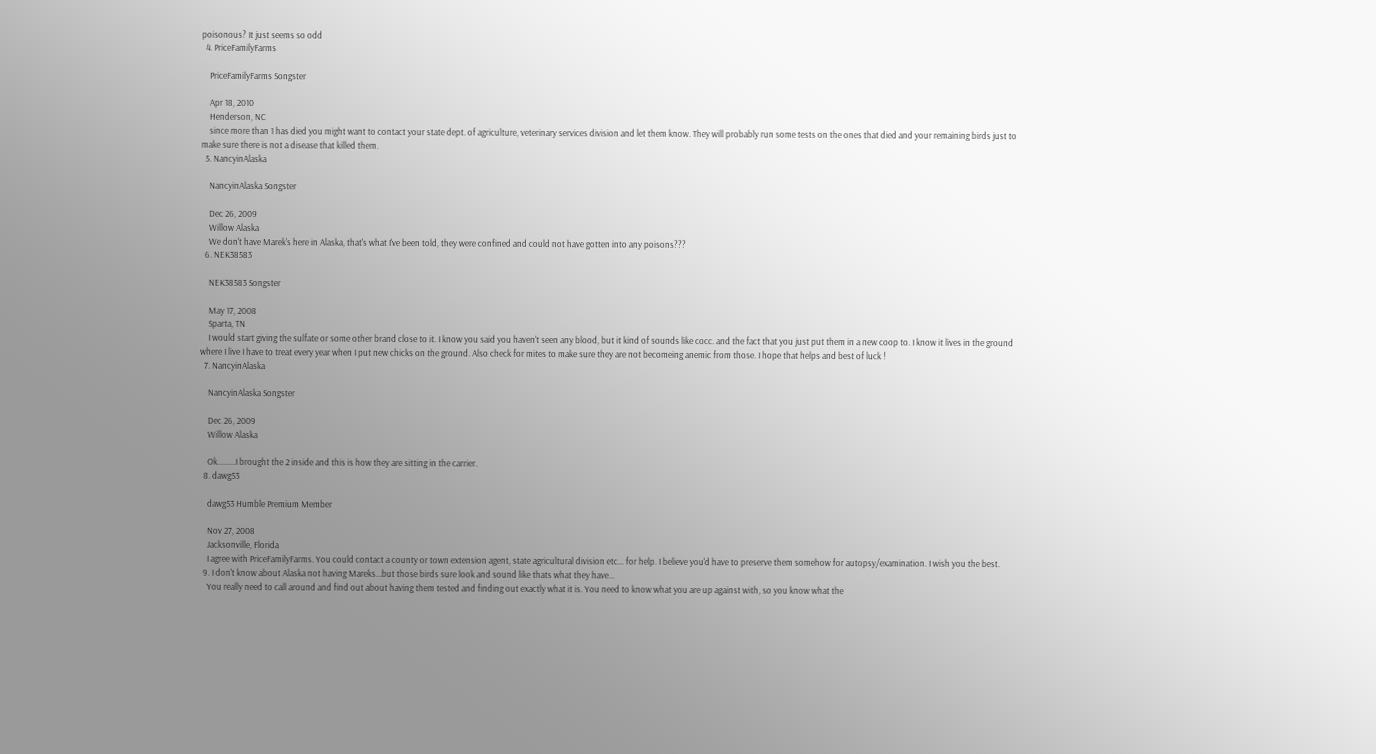poisonous? It just seems so odd
  4. PriceFamilyFarms

    PriceFamilyFarms Songster

    Apr 18, 2010
    Henderson, NC
    since more than 1 has died you might want to contact your state dept. of agriculture, veterinary services division and let them know. They will probably run some tests on the ones that died and your remaining birds just to make sure there is not a disease that killed them.
  5. NancyinAlaska

    NancyinAlaska Songster

    Dec 26, 2009
    Willow Alaska
    We don't have Marek's here in Alaska, that's what I've been told, they were confined and could not have gotten into any poisons???
  6. NEK38583

    NEK38583 Songster

    May 17, 2008
    Sparta, TN
    I would start giving the sulfate or some other brand close to it. I know you said you haven't seen any blood, but it kind of sounds like cocc. and the fact that you just put them in a new coop to. I know it lives in the ground where I live I have to treat every year when I put new chicks on the ground. Also check for mites to make sure they are not becomeing anemic from those. I hope that helps and best of luck !
  7. NancyinAlaska

    NancyinAlaska Songster

    Dec 26, 2009
    Willow Alaska

    Ok.........I brought the 2 inside and this is how they are sitting in the carrier.
  8. dawg53

    dawg53 Humble Premium Member

    Nov 27, 2008
    Jacksonville, Florida
    I agree with PriceFamilyFarms. You could contact a county or town extension agent, state agricultural division etc... for help. I believe you'd have to preserve them somehow for autopsy/examination. I wish you the best.
  9. I don't know about Alaska not having Mareks...but those birds sure look and sound like thats what they have...
    You really need to call around and find out about having them tested and finding out exactly what it is. You need to know what you are up against with, so you know what the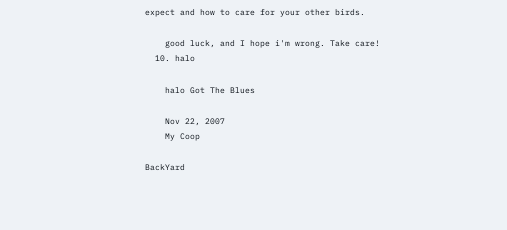expect and how to care for your other birds.

    good luck, and I hope i'm wrong. Take care!
  10. halo

    halo Got The Blues

    Nov 22, 2007
    My Coop

BackYard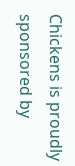Chickens is proudly sponsored by